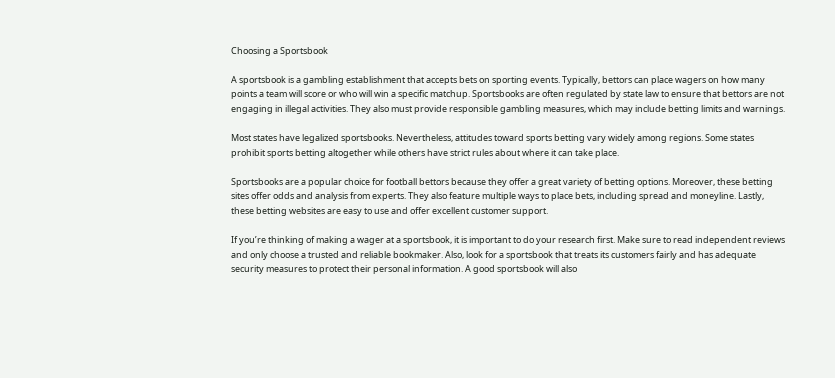Choosing a Sportsbook

A sportsbook is a gambling establishment that accepts bets on sporting events. Typically, bettors can place wagers on how many points a team will score or who will win a specific matchup. Sportsbooks are often regulated by state law to ensure that bettors are not engaging in illegal activities. They also must provide responsible gambling measures, which may include betting limits and warnings.

Most states have legalized sportsbooks. Nevertheless, attitudes toward sports betting vary widely among regions. Some states prohibit sports betting altogether while others have strict rules about where it can take place.

Sportsbooks are a popular choice for football bettors because they offer a great variety of betting options. Moreover, these betting sites offer odds and analysis from experts. They also feature multiple ways to place bets, including spread and moneyline. Lastly, these betting websites are easy to use and offer excellent customer support.

If you’re thinking of making a wager at a sportsbook, it is important to do your research first. Make sure to read independent reviews and only choose a trusted and reliable bookmaker. Also, look for a sportsbook that treats its customers fairly and has adequate security measures to protect their personal information. A good sportsbook will also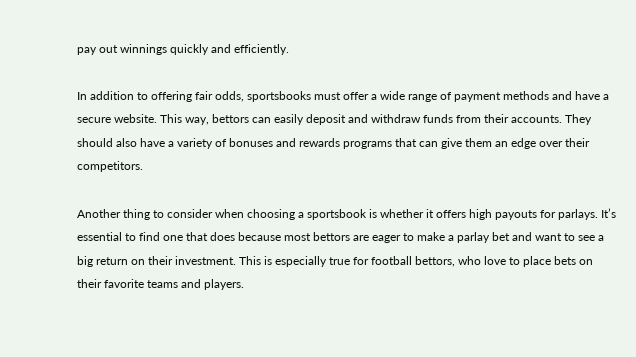pay out winnings quickly and efficiently.

In addition to offering fair odds, sportsbooks must offer a wide range of payment methods and have a secure website. This way, bettors can easily deposit and withdraw funds from their accounts. They should also have a variety of bonuses and rewards programs that can give them an edge over their competitors.

Another thing to consider when choosing a sportsbook is whether it offers high payouts for parlays. It’s essential to find one that does because most bettors are eager to make a parlay bet and want to see a big return on their investment. This is especially true for football bettors, who love to place bets on their favorite teams and players.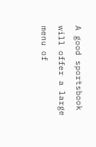A good sportsbook will offer a large menu of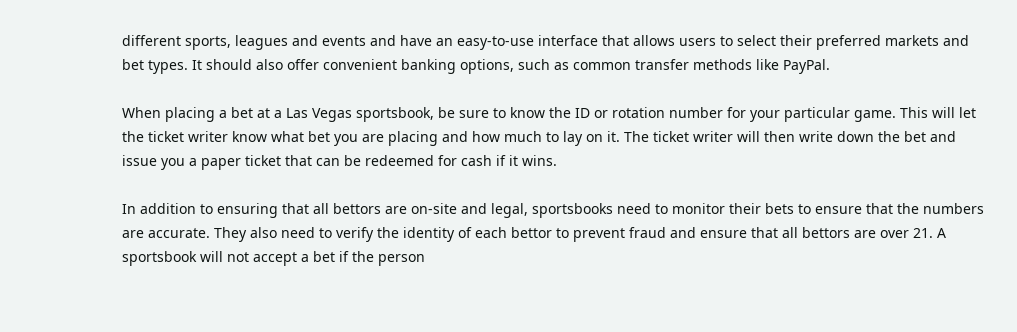different sports, leagues and events and have an easy-to-use interface that allows users to select their preferred markets and bet types. It should also offer convenient banking options, such as common transfer methods like PayPal.

When placing a bet at a Las Vegas sportsbook, be sure to know the ID or rotation number for your particular game. This will let the ticket writer know what bet you are placing and how much to lay on it. The ticket writer will then write down the bet and issue you a paper ticket that can be redeemed for cash if it wins.

In addition to ensuring that all bettors are on-site and legal, sportsbooks need to monitor their bets to ensure that the numbers are accurate. They also need to verify the identity of each bettor to prevent fraud and ensure that all bettors are over 21. A sportsbook will not accept a bet if the person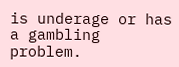is underage or has a gambling problem.